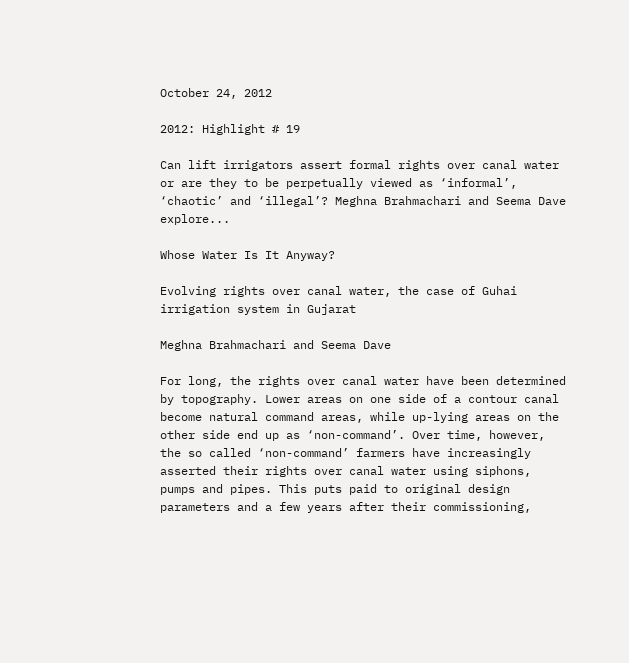October 24, 2012

2012: Highlight # 19

Can lift irrigators assert formal rights over canal water or are they to be perpetually viewed as ‘informal’, ‘chaotic’ and ‘illegal’? Meghna Brahmachari and Seema Dave explore...

Whose Water Is It Anyway?

Evolving rights over canal water, the case of Guhai irrigation system in Gujarat

Meghna Brahmachari and Seema Dave

For long, the rights over canal water have been determined by topography. Lower areas on one side of a contour canal become natural command areas, while up-lying areas on the other side end up as ‘non-command’. Over time, however, the so called ‘non-command’ farmers have increasingly asserted their rights over canal water using siphons, pumps and pipes. This puts paid to original design parameters and a few years after their commissioning,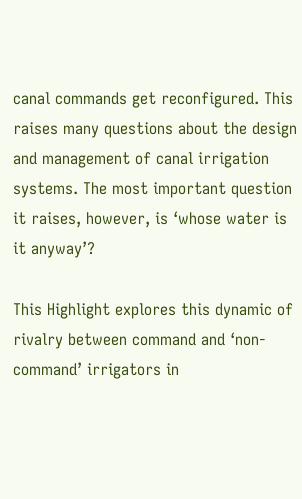canal commands get reconfigured. This raises many questions about the design and management of canal irrigation systems. The most important question it raises, however, is ‘whose water is it anyway’?

This Highlight explores this dynamic of rivalry between command and ‘non-command’ irrigators in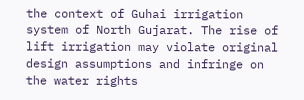the context of Guhai irrigation system of North Gujarat. The rise of lift irrigation may violate original design assumptions and infringe on the water rights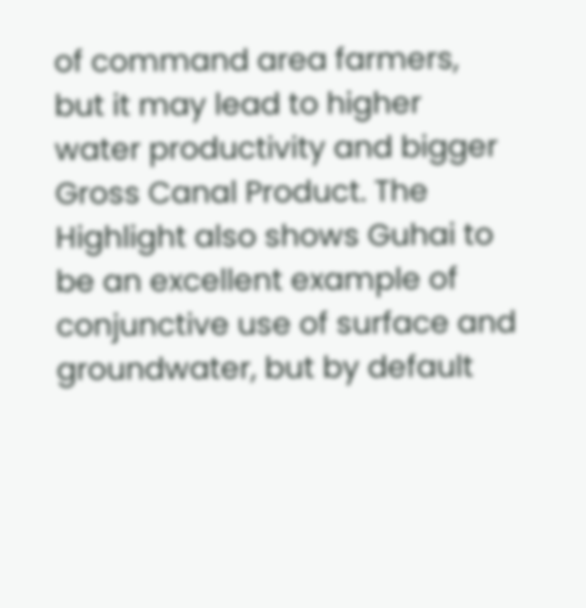of command area farmers, but it may lead to higher water productivity and bigger Gross Canal Product. The Highlight also shows Guhai to be an excellent example of conjunctive use of surface and groundwater, but by default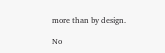more than by design.

No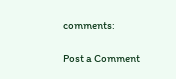comments:

Post a Comment